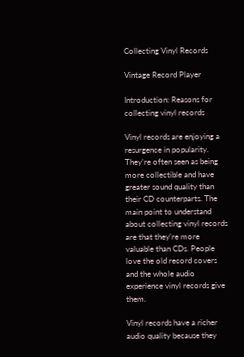Collecting Vinyl Records

Vintage Record Player

Introduction: Reasons for collecting vinyl records

Vinyl records are enjoying a resurgence in popularity. They’re often seen as being more collectible and have greater sound quality than their CD counterparts. The main point to understand about collecting vinyl records are that they’re more valuable than CDs. People love the old record covers and the whole audio experience vinyl records give them.

Vinyl records have a richer audio quality because they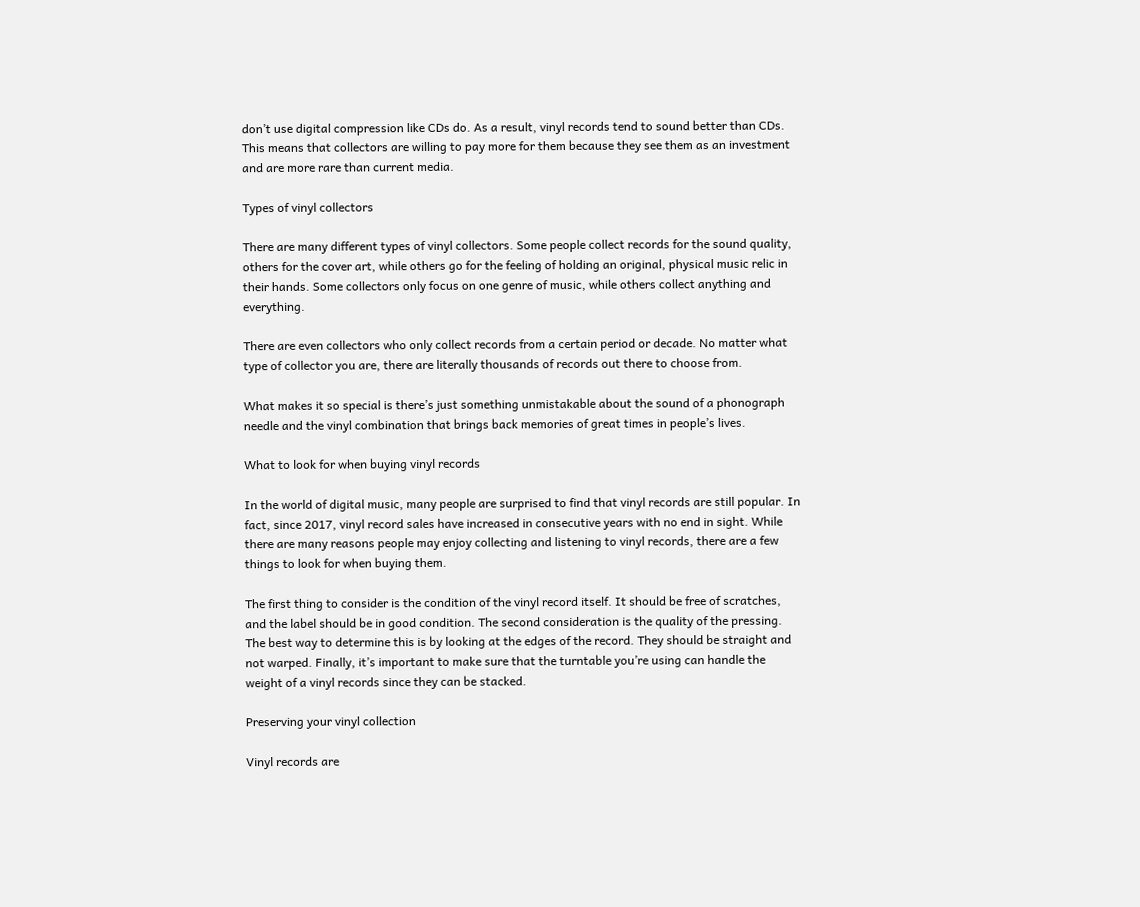don’t use digital compression like CDs do. As a result, vinyl records tend to sound better than CDs. This means that collectors are willing to pay more for them because they see them as an investment and are more rare than current media.

Types of vinyl collectors

There are many different types of vinyl collectors. Some people collect records for the sound quality, others for the cover art, while others go for the feeling of holding an original, physical music relic in their hands. Some collectors only focus on one genre of music, while others collect anything and everything.

There are even collectors who only collect records from a certain period or decade. No matter what type of collector you are, there are literally thousands of records out there to choose from.

What makes it so special is there’s just something unmistakable about the sound of a phonograph needle and the vinyl combination that brings back memories of great times in people’s lives.

What to look for when buying vinyl records

In the world of digital music, many people are surprised to find that vinyl records are still popular. In fact, since 2017, vinyl record sales have increased in consecutive years with no end in sight. While there are many reasons people may enjoy collecting and listening to vinyl records, there are a few things to look for when buying them.

The first thing to consider is the condition of the vinyl record itself. It should be free of scratches, and the label should be in good condition. The second consideration is the quality of the pressing. The best way to determine this is by looking at the edges of the record. They should be straight and not warped. Finally, it’s important to make sure that the turntable you’re using can handle the weight of a vinyl records since they can be stacked.

Preserving your vinyl collection

Vinyl records are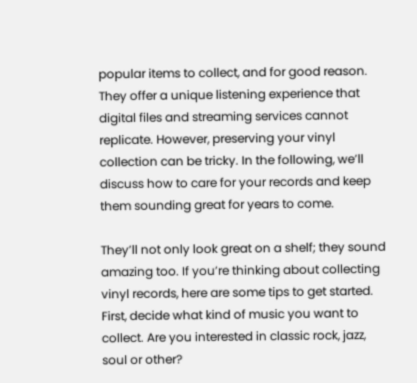popular items to collect, and for good reason. They offer a unique listening experience that digital files and streaming services cannot replicate. However, preserving your vinyl collection can be tricky. In the following, we’ll discuss how to care for your records and keep them sounding great for years to come.

They’ll not only look great on a shelf; they sound amazing too. If you’re thinking about collecting vinyl records, here are some tips to get started. First, decide what kind of music you want to collect. Are you interested in classic rock, jazz, soul or other?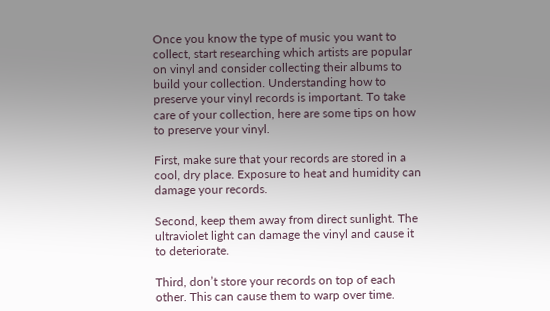Once you know the type of music you want to collect, start researching which artists are popular on vinyl and consider collecting their albums to build your collection. Understanding how to preserve your vinyl records is important. To take care of your collection, here are some tips on how to preserve your vinyl.

First, make sure that your records are stored in a cool, dry place. Exposure to heat and humidity can damage your records.

Second, keep them away from direct sunlight. The ultraviolet light can damage the vinyl and cause it to deteriorate.

Third, don’t store your records on top of each other. This can cause them to warp over time.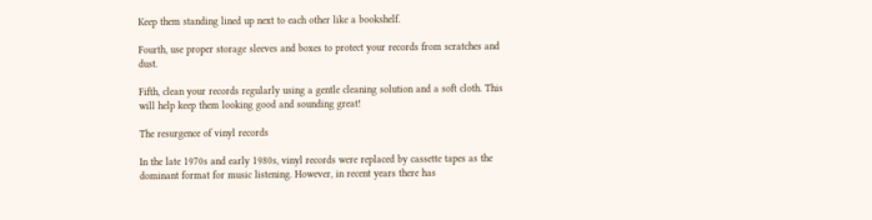Keep them standing lined up next to each other like a bookshelf.

Fourth, use proper storage sleeves and boxes to protect your records from scratches and dust.

Fifth, clean your records regularly using a gentle cleaning solution and a soft cloth. This will help keep them looking good and sounding great!

The resurgence of vinyl records

In the late 1970s and early 1980s, vinyl records were replaced by cassette tapes as the dominant format for music listening. However, in recent years there has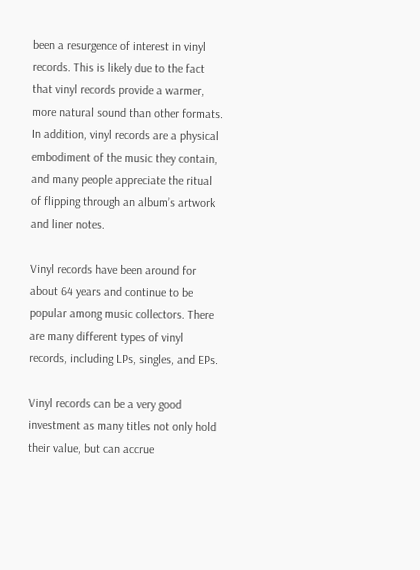been a resurgence of interest in vinyl records. This is likely due to the fact that vinyl records provide a warmer, more natural sound than other formats. In addition, vinyl records are a physical embodiment of the music they contain, and many people appreciate the ritual of flipping through an album’s artwork and liner notes.

Vinyl records have been around for about 64 years and continue to be popular among music collectors. There are many different types of vinyl records, including LPs, singles, and EPs.

Vinyl records can be a very good investment as many titles not only hold their value, but can accrue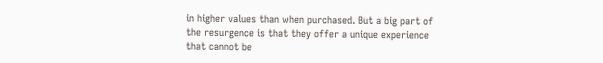in higher values than when purchased. But a big part of the resurgence is that they offer a unique experience that cannot be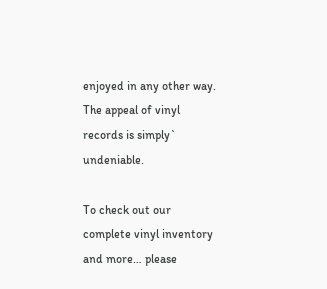enjoyed in any other way. The appeal of vinyl records is simply` undeniable.

To check out our complete vinyl inventory and more… please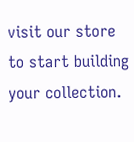visit our store to start building your collection.